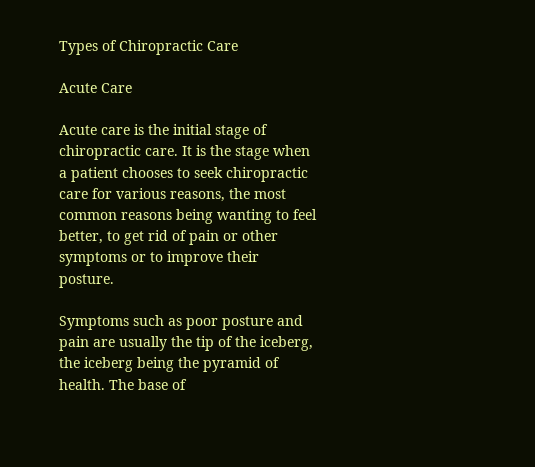Types of Chiropractic Care

Acute Care

Acute care is the initial stage of chiropractic care. It is the stage when a patient chooses to seek chiropractic care for various reasons, the most common reasons being wanting to feel better, to get rid of pain or other symptoms or to improve their posture.

Symptoms such as poor posture and pain are usually the tip of the iceberg, the iceberg being the pyramid of health. The base of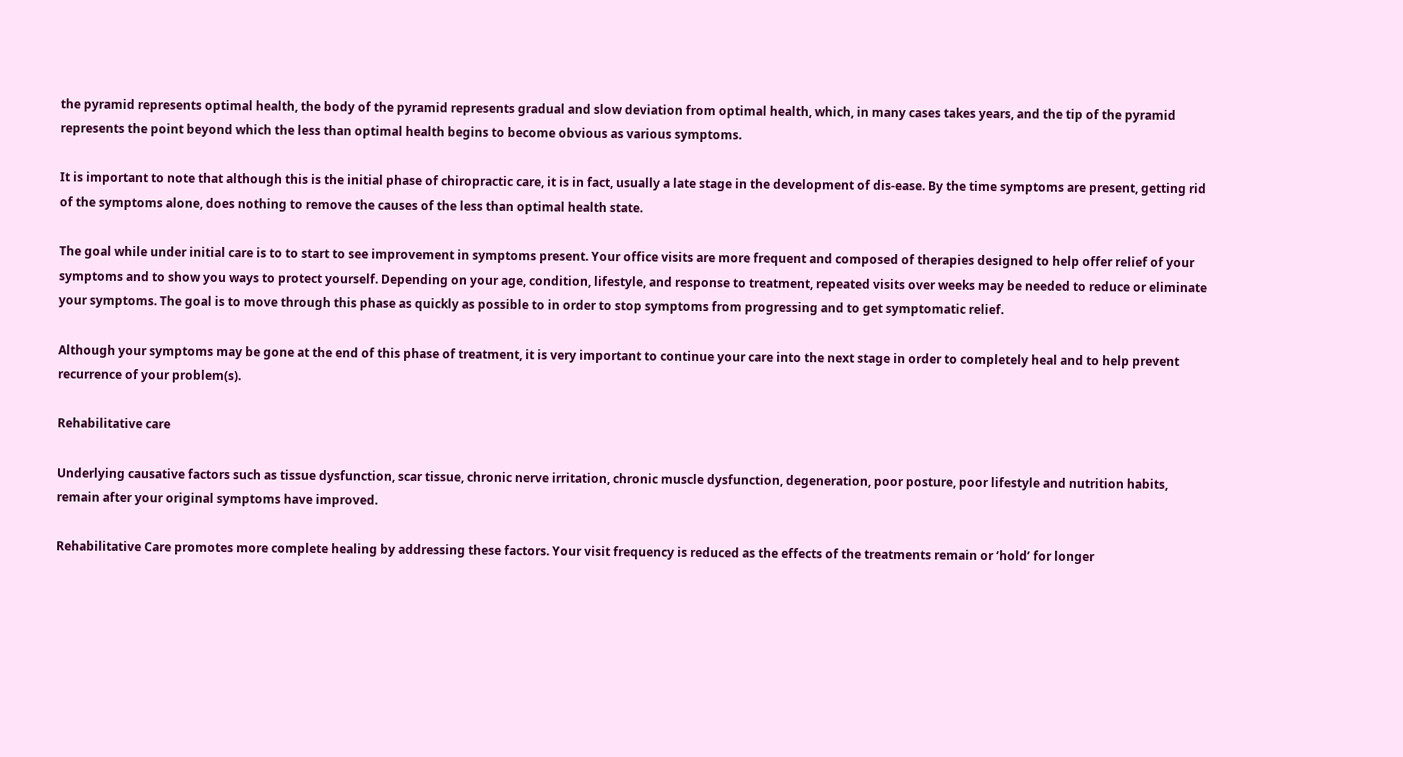the pyramid represents optimal health, the body of the pyramid represents gradual and slow deviation from optimal health, which, in many cases takes years, and the tip of the pyramid represents the point beyond which the less than optimal health begins to become obvious as various symptoms.

It is important to note that although this is the initial phase of chiropractic care, it is in fact, usually a late stage in the development of dis-ease. By the time symptoms are present, getting rid of the symptoms alone, does nothing to remove the causes of the less than optimal health state.

The goal while under initial care is to to start to see improvement in symptoms present. Your office visits are more frequent and composed of therapies designed to help offer relief of your symptoms and to show you ways to protect yourself. Depending on your age, condition, lifestyle, and response to treatment, repeated visits over weeks may be needed to reduce or eliminate your symptoms. The goal is to move through this phase as quickly as possible to in order to stop symptoms from progressing and to get symptomatic relief.

Although your symptoms may be gone at the end of this phase of treatment, it is very important to continue your care into the next stage in order to completely heal and to help prevent recurrence of your problem(s).

Rehabilitative care

Underlying causative factors such as tissue dysfunction, scar tissue, chronic nerve irritation, chronic muscle dysfunction, degeneration, poor posture, poor lifestyle and nutrition habits, remain after your original symptoms have improved.

Rehabilitative Care promotes more complete healing by addressing these factors. Your visit frequency is reduced as the effects of the treatments remain or ‘hold’ for longer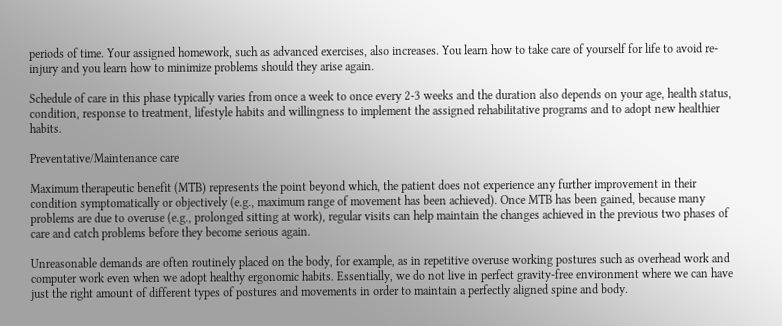periods of time. Your assigned homework, such as advanced exercises, also increases. You learn how to take care of yourself for life to avoid re-injury and you learn how to minimize problems should they arise again.

Schedule of care in this phase typically varies from once a week to once every 2-3 weeks and the duration also depends on your age, health status, condition, response to treatment, lifestyle habits and willingness to implement the assigned rehabilitative programs and to adopt new healthier habits.

Preventative/Maintenance care

Maximum therapeutic benefit (MTB) represents the point beyond which, the patient does not experience any further improvement in their condition symptomatically or objectively (e.g., maximum range of movement has been achieved). Once MTB has been gained, because many problems are due to overuse (e.g., prolonged sitting at work), regular visits can help maintain the changes achieved in the previous two phases of care and catch problems before they become serious again.

Unreasonable demands are often routinely placed on the body, for example, as in repetitive overuse working postures such as overhead work and computer work even when we adopt healthy ergonomic habits. Essentially, we do not live in perfect gravity-free environment where we can have just the right amount of different types of postures and movements in order to maintain a perfectly aligned spine and body.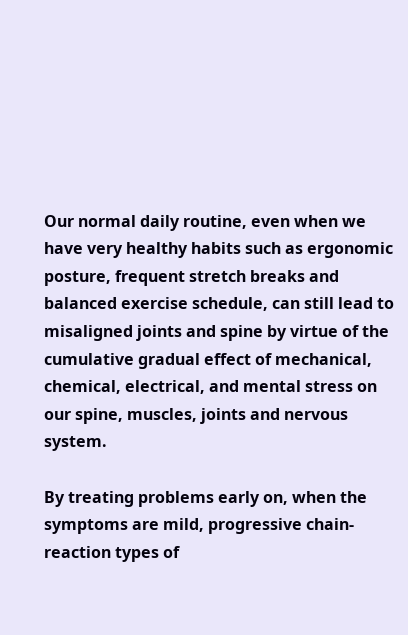Our normal daily routine, even when we have very healthy habits such as ergonomic posture, frequent stretch breaks and balanced exercise schedule, can still lead to misaligned joints and spine by virtue of the cumulative gradual effect of mechanical, chemical, electrical, and mental stress on our spine, muscles, joints and nervous system.

By treating problems early on, when the symptoms are mild, progressive chain-reaction types of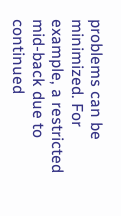problems can be minimized. For example, a restricted mid-back due to continued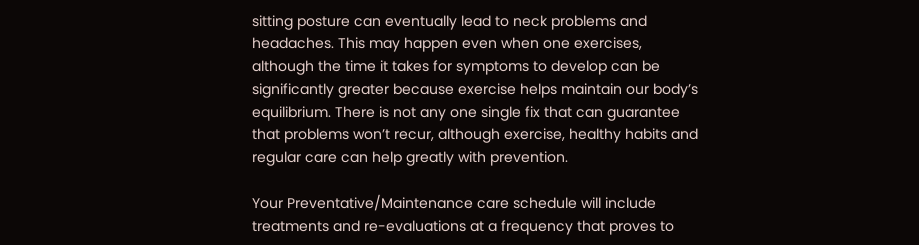sitting posture can eventually lead to neck problems and headaches. This may happen even when one exercises, although the time it takes for symptoms to develop can be significantly greater because exercise helps maintain our body’s equilibrium. There is not any one single fix that can guarantee that problems won’t recur, although exercise, healthy habits and regular care can help greatly with prevention.

Your Preventative/Maintenance care schedule will include treatments and re-evaluations at a frequency that proves to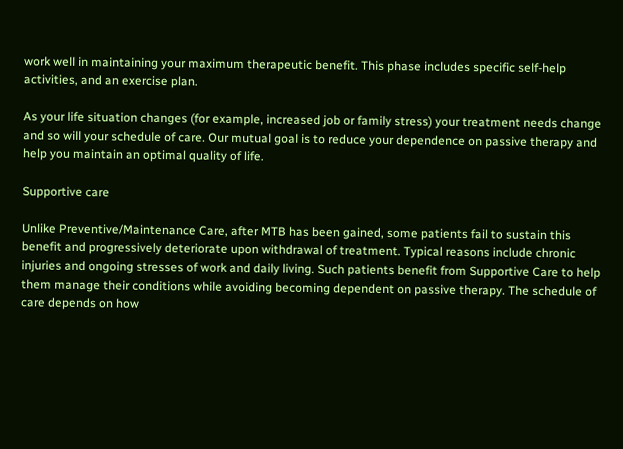work well in maintaining your maximum therapeutic benefit. This phase includes specific self-help activities, and an exercise plan.

As your life situation changes (for example, increased job or family stress) your treatment needs change and so will your schedule of care. Our mutual goal is to reduce your dependence on passive therapy and help you maintain an optimal quality of life.

Supportive care

Unlike Preventive/Maintenance Care, after MTB has been gained, some patients fail to sustain this benefit and progressively deteriorate upon withdrawal of treatment. Typical reasons include chronic injuries and ongoing stresses of work and daily living. Such patients benefit from Supportive Care to help them manage their conditions while avoiding becoming dependent on passive therapy. The schedule of care depends on how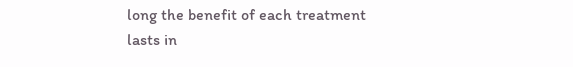long the benefit of each treatment lasts in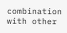combination with other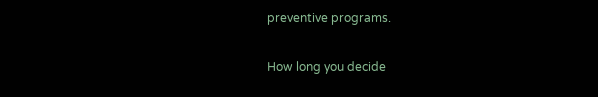preventive programs.

How long you decide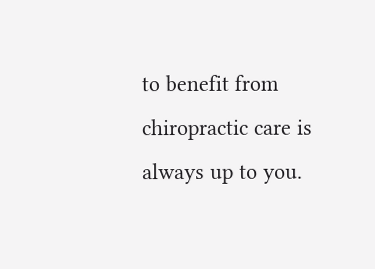to benefit from chiropractic care is always up to you.